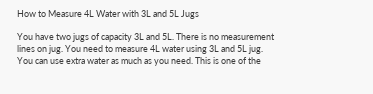How to Measure 4L Water with 3L and 5L Jugs

You have two jugs of capacity 3L and 5L. There is no measurement lines on jug. You need to measure 4L water using 3L and 5L jug. You can use extra water as much as you need. This is one of the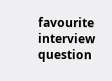favourite interview question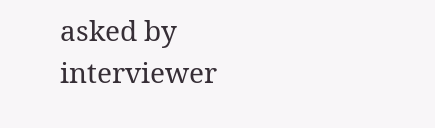asked by interviewer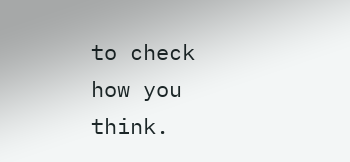to check how you think.